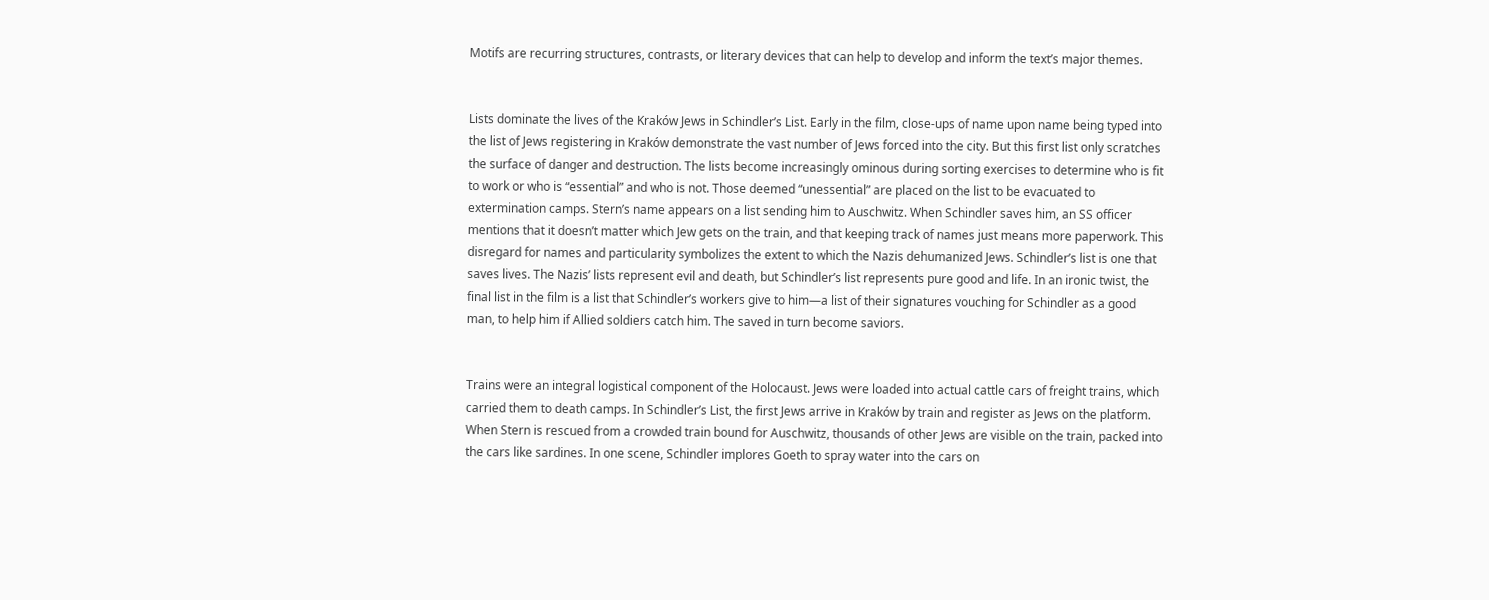Motifs are recurring structures, contrasts, or literary devices that can help to develop and inform the text’s major themes.


Lists dominate the lives of the Kraków Jews in Schindler’s List. Early in the film, close-ups of name upon name being typed into the list of Jews registering in Kraków demonstrate the vast number of Jews forced into the city. But this first list only scratches the surface of danger and destruction. The lists become increasingly ominous during sorting exercises to determine who is fit to work or who is “essential” and who is not. Those deemed “unessential” are placed on the list to be evacuated to extermination camps. Stern’s name appears on a list sending him to Auschwitz. When Schindler saves him, an SS officer mentions that it doesn’t matter which Jew gets on the train, and that keeping track of names just means more paperwork. This disregard for names and particularity symbolizes the extent to which the Nazis dehumanized Jews. Schindler’s list is one that saves lives. The Nazis’ lists represent evil and death, but Schindler’s list represents pure good and life. In an ironic twist, the final list in the film is a list that Schindler’s workers give to him—a list of their signatures vouching for Schindler as a good man, to help him if Allied soldiers catch him. The saved in turn become saviors.


Trains were an integral logistical component of the Holocaust. Jews were loaded into actual cattle cars of freight trains, which carried them to death camps. In Schindler’s List, the first Jews arrive in Kraków by train and register as Jews on the platform. When Stern is rescued from a crowded train bound for Auschwitz, thousands of other Jews are visible on the train, packed into the cars like sardines. In one scene, Schindler implores Goeth to spray water into the cars on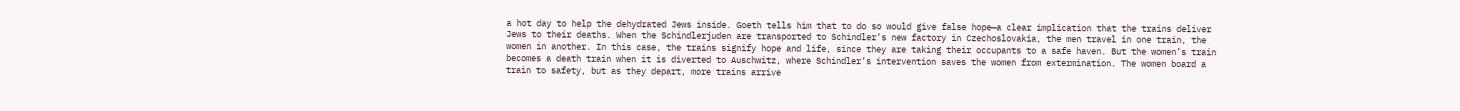a hot day to help the dehydrated Jews inside. Goeth tells him that to do so would give false hope—a clear implication that the trains deliver Jews to their deaths. When the Schindlerjuden are transported to Schindler’s new factory in Czechoslovakia, the men travel in one train, the women in another. In this case, the trains signify hope and life, since they are taking their occupants to a safe haven. But the women’s train becomes a death train when it is diverted to Auschwitz, where Schindler’s intervention saves the women from extermination. The women board a train to safety, but as they depart, more trains arrive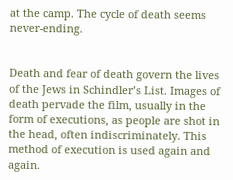at the camp. The cycle of death seems never-ending.


Death and fear of death govern the lives of the Jews in Schindler’s List. Images of death pervade the film, usually in the form of executions, as people are shot in the head, often indiscriminately. This method of execution is used again and again.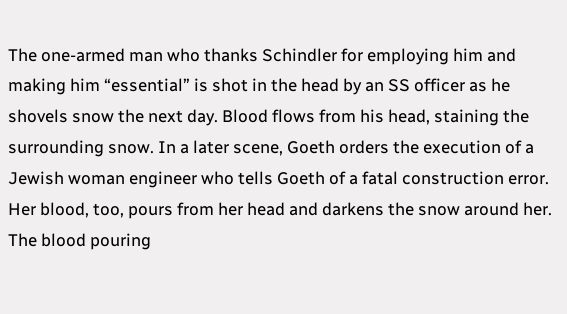The one-armed man who thanks Schindler for employing him and making him “essential” is shot in the head by an SS officer as he shovels snow the next day. Blood flows from his head, staining the surrounding snow. In a later scene, Goeth orders the execution of a Jewish woman engineer who tells Goeth of a fatal construction error. Her blood, too, pours from her head and darkens the snow around her. The blood pouring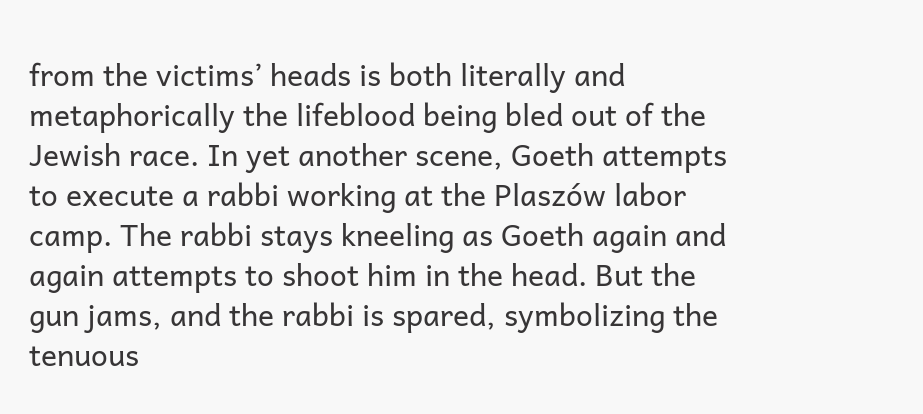from the victims’ heads is both literally and metaphorically the lifeblood being bled out of the Jewish race. In yet another scene, Goeth attempts to execute a rabbi working at the Plaszów labor camp. The rabbi stays kneeling as Goeth again and again attempts to shoot him in the head. But the gun jams, and the rabbi is spared, symbolizing the tenuous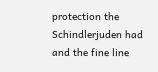protection the Schindlerjuden had and the fine line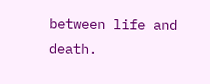between life and death.